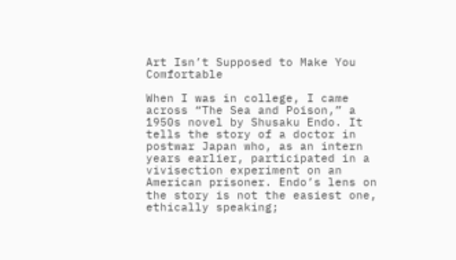Art Isn’t Supposed to Make You Comfortable

When I was in college, I came across “The Sea and Poison,” a 1950s novel by Shusaku Endo. It tells the story of a doctor in postwar Japan who, as an intern years earlier, participated in a vivisection experiment on an American prisoner. Endo’s lens on the story is not the easiest one, ethically speaking;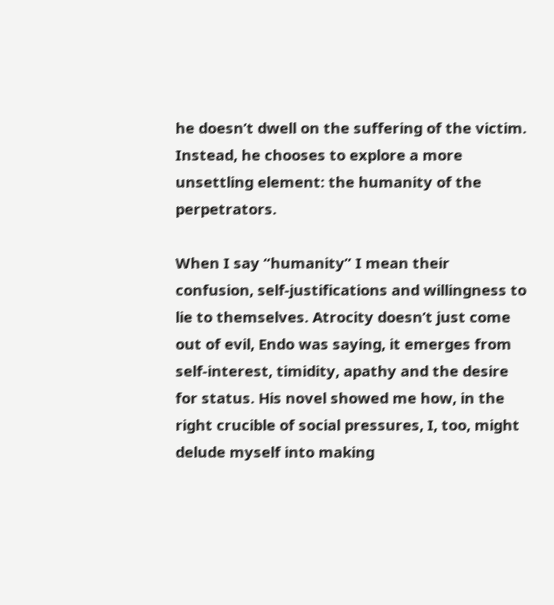he doesn’t dwell on the suffering of the victim. Instead, he chooses to explore a more unsettling element: the humanity of the perpetrators.

When I say “humanity” I mean their confusion, self-justifications and willingness to lie to themselves. Atrocity doesn’t just come out of evil, Endo was saying, it emerges from self-interest, timidity, apathy and the desire for status. His novel showed me how, in the right crucible of social pressures, I, too, might delude myself into making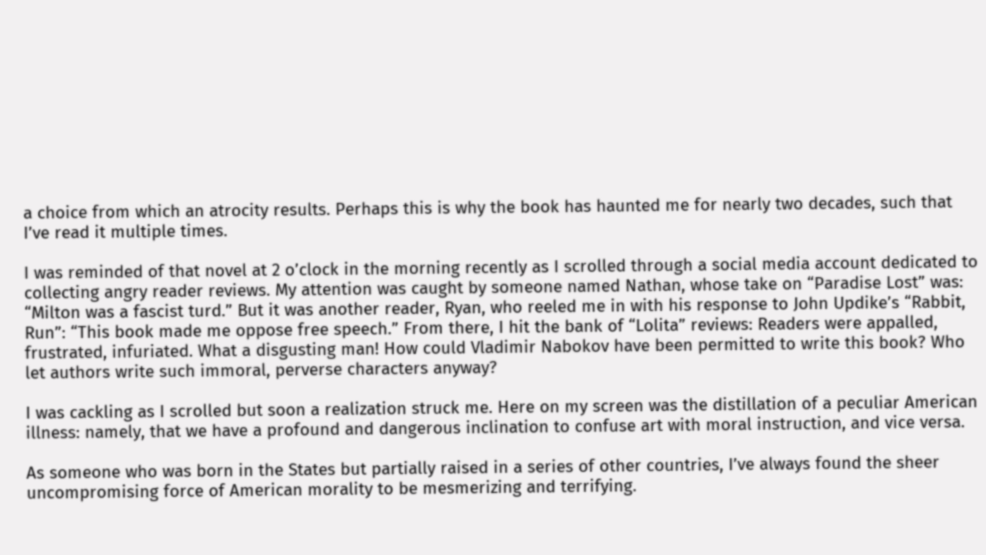a choice from which an atrocity results. Perhaps this is why the book has haunted me for nearly two decades, such that I’ve read it multiple times.

I was reminded of that novel at 2 o’clock in the morning recently as I scrolled through a social media account dedicated to collecting angry reader reviews. My attention was caught by someone named Nathan, whose take on “Paradise Lost” was: “Milton was a fascist turd.” But it was another reader, Ryan, who reeled me in with his response to John Updike’s “Rabbit, Run”: “This book made me oppose free speech.” From there, I hit the bank of “Lolita” reviews: Readers were appalled, frustrated, infuriated. What a disgusting man! How could Vladimir Nabokov have been permitted to write this book? Who let authors write such immoral, perverse characters anyway?

I was cackling as I scrolled but soon a realization struck me. Here on my screen was the distillation of a peculiar American illness: namely, that we have a profound and dangerous inclination to confuse art with moral instruction, and vice versa.

As someone who was born in the States but partially raised in a series of other countries, I’ve always found the sheer uncompromising force of American morality to be mesmerizing and terrifying.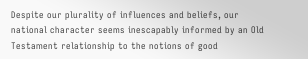Despite our plurality of influences and beliefs, our national character seems inescapably informed by an Old Testament relationship to the notions of good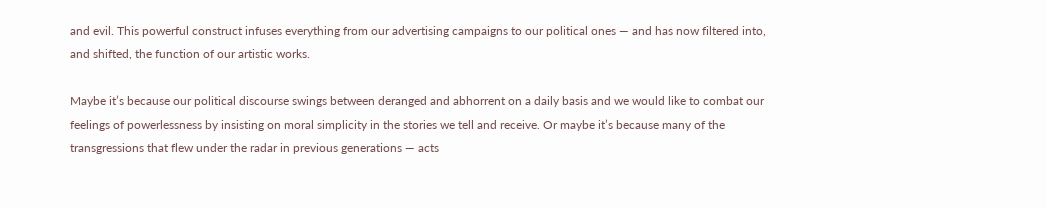and evil. This powerful construct infuses everything from our advertising campaigns to our political ones — and has now filtered into, and shifted, the function of our artistic works.

Maybe it’s because our political discourse swings between deranged and abhorrent on a daily basis and we would like to combat our feelings of powerlessness by insisting on moral simplicity in the stories we tell and receive. Or maybe it’s because many of the transgressions that flew under the radar in previous generations — acts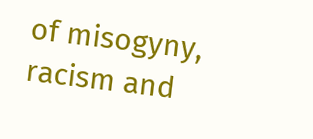of misogyny, racism and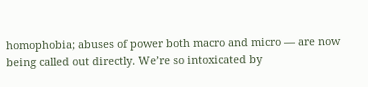homophobia; abuses of power both macro and micro — are now being called out directly. We’re so intoxicated by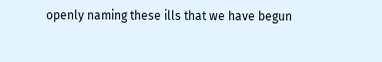openly naming these ills that we have begun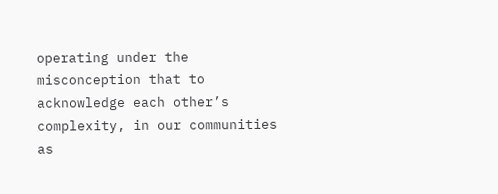operating under the misconception that to acknowledge each other’s complexity, in our communities as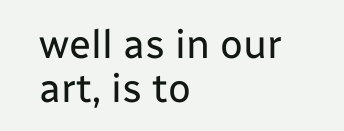well as in our art, is to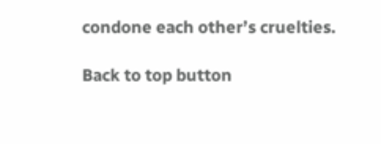condone each other’s cruelties.

Back to top button